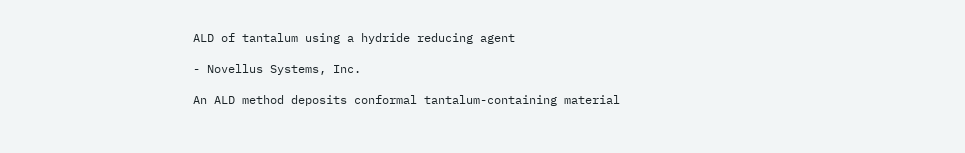ALD of tantalum using a hydride reducing agent

- Novellus Systems, Inc.

An ALD method deposits conformal tantalum-containing material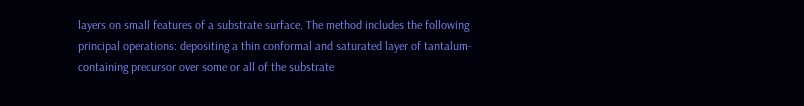layers on small features of a substrate surface. The method includes the following principal operations: depositing a thin conformal and saturated layer of tantalum-containing precursor over some or all of the substrate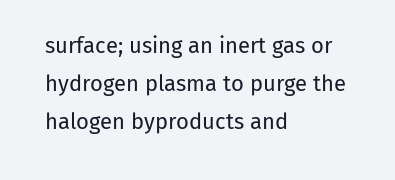surface; using an inert gas or hydrogen plasma to purge the halogen byproducts and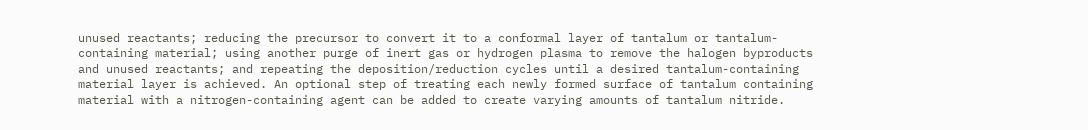unused reactants; reducing the precursor to convert it to a conformal layer of tantalum or tantalum-containing material; using another purge of inert gas or hydrogen plasma to remove the halogen byproducts and unused reactants; and repeating the deposition/reduction cycles until a desired tantalum-containing material layer is achieved. An optional step of treating each newly formed surface of tantalum containing material with a nitrogen-containing agent can be added to create varying amounts of tantalum nitride.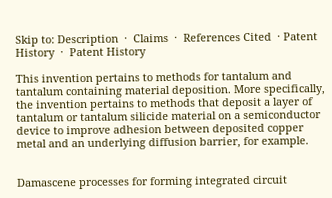Skip to: Description  ·  Claims  ·  References Cited  · Patent History  ·  Patent History

This invention pertains to methods for tantalum and tantalum containing material deposition. More specifically, the invention pertains to methods that deposit a layer of tantalum or tantalum silicide material on a semiconductor device to improve adhesion between deposited copper metal and an underlying diffusion barrier, for example.


Damascene processes for forming integrated circuit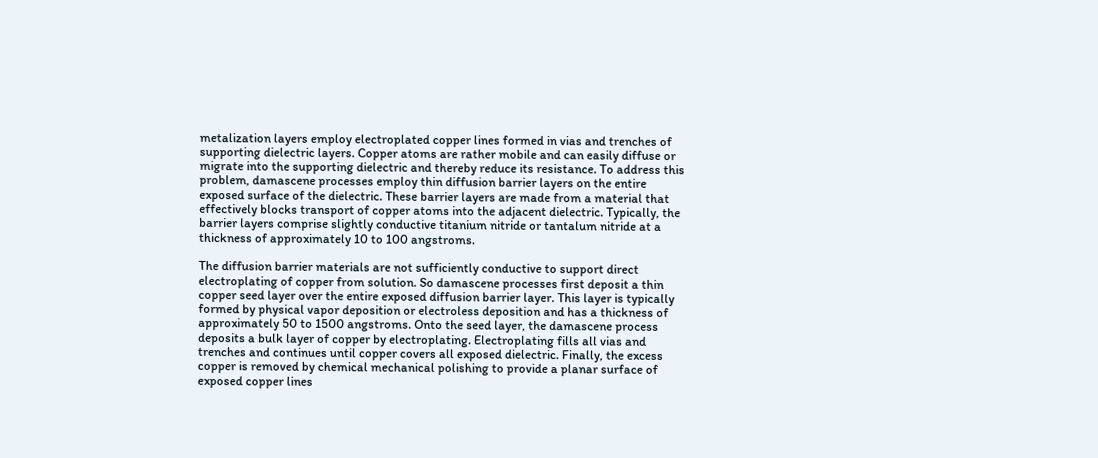metalization layers employ electroplated copper lines formed in vias and trenches of supporting dielectric layers. Copper atoms are rather mobile and can easily diffuse or migrate into the supporting dielectric and thereby reduce its resistance. To address this problem, damascene processes employ thin diffusion barrier layers on the entire exposed surface of the dielectric. These barrier layers are made from a material that effectively blocks transport of copper atoms into the adjacent dielectric. Typically, the barrier layers comprise slightly conductive titanium nitride or tantalum nitride at a thickness of approximately 10 to 100 angstroms.

The diffusion barrier materials are not sufficiently conductive to support direct electroplating of copper from solution. So damascene processes first deposit a thin copper seed layer over the entire exposed diffusion barrier layer. This layer is typically formed by physical vapor deposition or electroless deposition and has a thickness of approximately 50 to 1500 angstroms. Onto the seed layer, the damascene process deposits a bulk layer of copper by electroplating. Electroplating fills all vias and trenches and continues until copper covers all exposed dielectric. Finally, the excess copper is removed by chemical mechanical polishing to provide a planar surface of exposed copper lines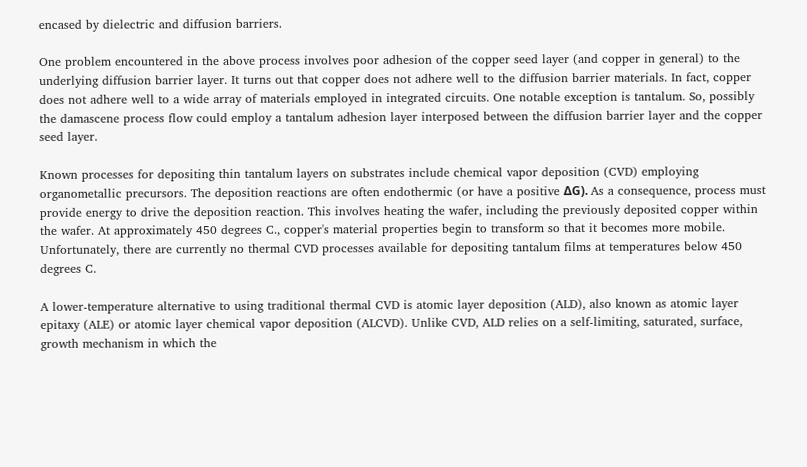encased by dielectric and diffusion barriers.

One problem encountered in the above process involves poor adhesion of the copper seed layer (and copper in general) to the underlying diffusion barrier layer. It turns out that copper does not adhere well to the diffusion barrier materials. In fact, copper does not adhere well to a wide array of materials employed in integrated circuits. One notable exception is tantalum. So, possibly the damascene process flow could employ a tantalum adhesion layer interposed between the diffusion barrier layer and the copper seed layer.

Known processes for depositing thin tantalum layers on substrates include chemical vapor deposition (CVD) employing organometallic precursors. The deposition reactions are often endothermic (or have a positive ΔG). As a consequence, process must provide energy to drive the deposition reaction. This involves heating the wafer, including the previously deposited copper within the wafer. At approximately 450 degrees C., copper's material properties begin to transform so that it becomes more mobile. Unfortunately, there are currently no thermal CVD processes available for depositing tantalum films at temperatures below 450 degrees C.

A lower-temperature alternative to using traditional thermal CVD is atomic layer deposition (ALD), also known as atomic layer epitaxy (ALE) or atomic layer chemical vapor deposition (ALCVD). Unlike CVD, ALD relies on a self-limiting, saturated, surface, growth mechanism in which the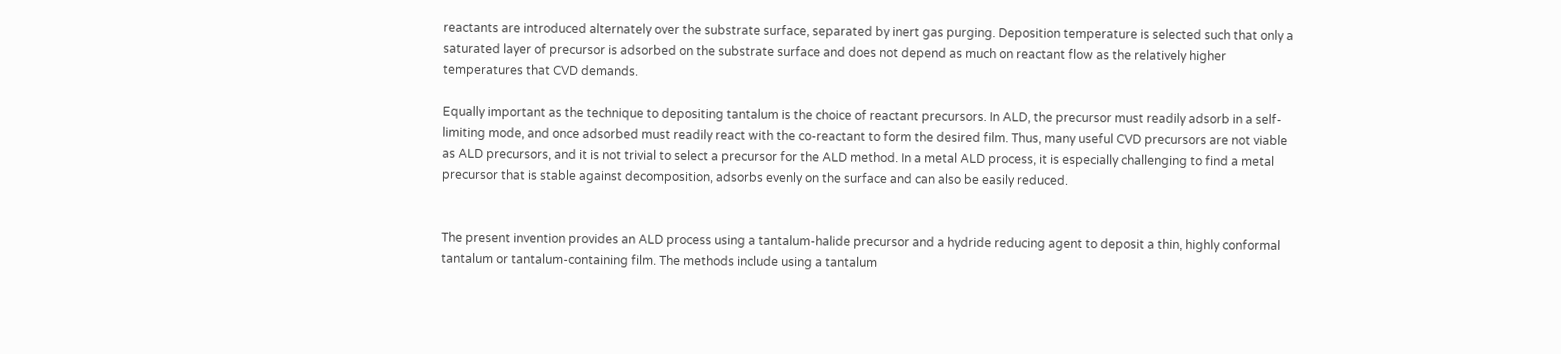reactants are introduced alternately over the substrate surface, separated by inert gas purging. Deposition temperature is selected such that only a saturated layer of precursor is adsorbed on the substrate surface and does not depend as much on reactant flow as the relatively higher temperatures that CVD demands.

Equally important as the technique to depositing tantalum is the choice of reactant precursors. In ALD, the precursor must readily adsorb in a self-limiting mode, and once adsorbed must readily react with the co-reactant to form the desired film. Thus, many useful CVD precursors are not viable as ALD precursors, and it is not trivial to select a precursor for the ALD method. In a metal ALD process, it is especially challenging to find a metal precursor that is stable against decomposition, adsorbs evenly on the surface and can also be easily reduced.


The present invention provides an ALD process using a tantalum-halide precursor and a hydride reducing agent to deposit a thin, highly conformal tantalum or tantalum-containing film. The methods include using a tantalum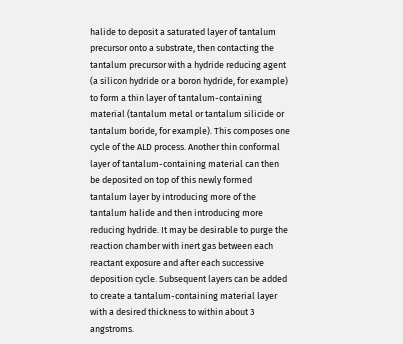halide to deposit a saturated layer of tantalum precursor onto a substrate, then contacting the tantalum precursor with a hydride reducing agent (a silicon hydride or a boron hydride, for example) to form a thin layer of tantalum-containing material (tantalum metal or tantalum silicide or tantalum boride, for example). This composes one cycle of the ALD process. Another thin conformal layer of tantalum-containing material can then be deposited on top of this newly formed tantalum layer by introducing more of the tantalum halide and then introducing more reducing hydride. It may be desirable to purge the reaction chamber with inert gas between each reactant exposure and after each successive deposition cycle. Subsequent layers can be added to create a tantalum-containing material layer with a desired thickness to within about 3 angstroms.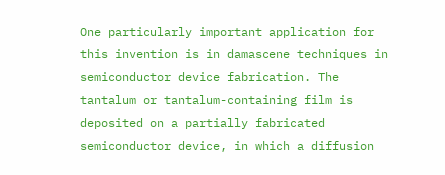One particularly important application for this invention is in damascene techniques in semiconductor device fabrication. The tantalum or tantalum-containing film is deposited on a partially fabricated semiconductor device, in which a diffusion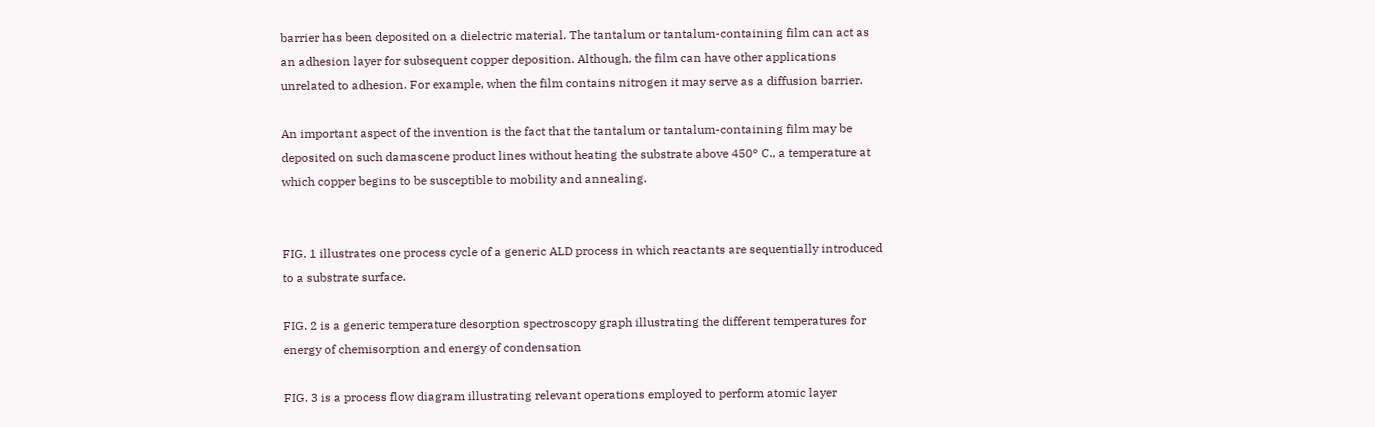barrier has been deposited on a dielectric material. The tantalum or tantalum-containing film can act as an adhesion layer for subsequent copper deposition. Although, the film can have other applications unrelated to adhesion. For example, when the film contains nitrogen it may serve as a diffusion barrier.

An important aspect of the invention is the fact that the tantalum or tantalum-containing film may be deposited on such damascene product lines without heating the substrate above 450° C., a temperature at which copper begins to be susceptible to mobility and annealing.


FIG. 1 illustrates one process cycle of a generic ALD process in which reactants are sequentially introduced to a substrate surface.

FIG. 2 is a generic temperature desorption spectroscopy graph illustrating the different temperatures for energy of chemisorption and energy of condensation

FIG. 3 is a process flow diagram illustrating relevant operations employed to perform atomic layer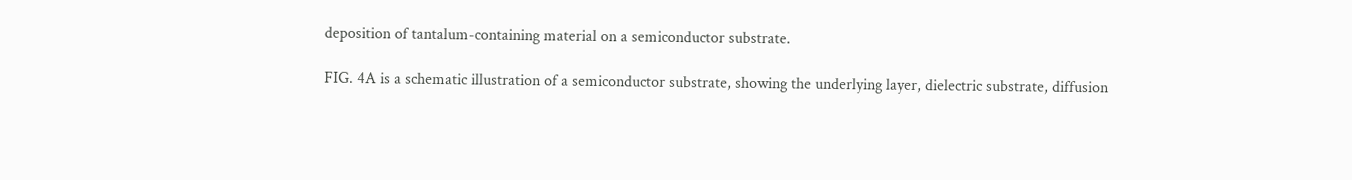deposition of tantalum-containing material on a semiconductor substrate.

FIG. 4A is a schematic illustration of a semiconductor substrate, showing the underlying layer, dielectric substrate, diffusion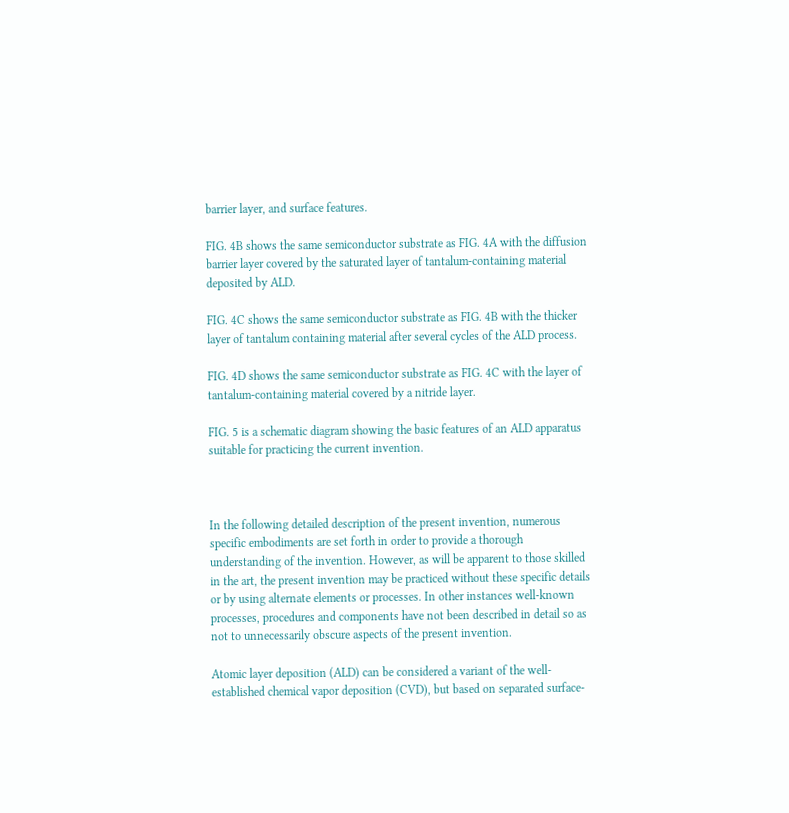barrier layer, and surface features.

FIG. 4B shows the same semiconductor substrate as FIG. 4A with the diffusion barrier layer covered by the saturated layer of tantalum-containing material deposited by ALD.

FIG. 4C shows the same semiconductor substrate as FIG. 4B with the thicker layer of tantalum containing material after several cycles of the ALD process.

FIG. 4D shows the same semiconductor substrate as FIG. 4C with the layer of tantalum-containing material covered by a nitride layer.

FIG. 5 is a schematic diagram showing the basic features of an ALD apparatus suitable for practicing the current invention.



In the following detailed description of the present invention, numerous specific embodiments are set forth in order to provide a thorough understanding of the invention. However, as will be apparent to those skilled in the art, the present invention may be practiced without these specific details or by using alternate elements or processes. In other instances well-known processes, procedures and components have not been described in detail so as not to unnecessarily obscure aspects of the present invention.

Atomic layer deposition (ALD) can be considered a variant of the well-established chemical vapor deposition (CVD), but based on separated surface-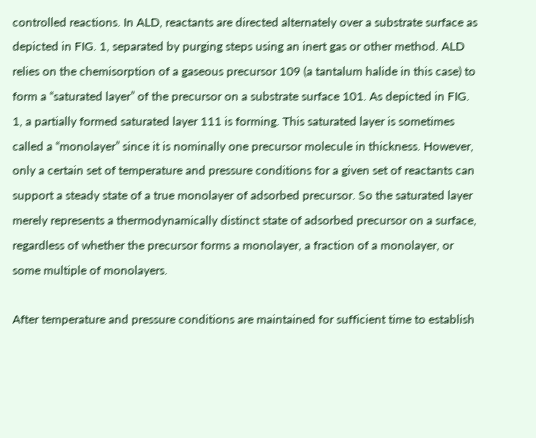controlled reactions. In ALD, reactants are directed alternately over a substrate surface as depicted in FIG. 1, separated by purging steps using an inert gas or other method. ALD relies on the chemisorption of a gaseous precursor 109 (a tantalum halide in this case) to form a “saturated layer” of the precursor on a substrate surface 101. As depicted in FIG. 1, a partially formed saturated layer 111 is forming. This saturated layer is sometimes called a “monolayer” since it is nominally one precursor molecule in thickness. However, only a certain set of temperature and pressure conditions for a given set of reactants can support a steady state of a true monolayer of adsorbed precursor. So the saturated layer merely represents a thermodynamically distinct state of adsorbed precursor on a surface, regardless of whether the precursor forms a monolayer, a fraction of a monolayer, or some multiple of monolayers.

After temperature and pressure conditions are maintained for sufficient time to establish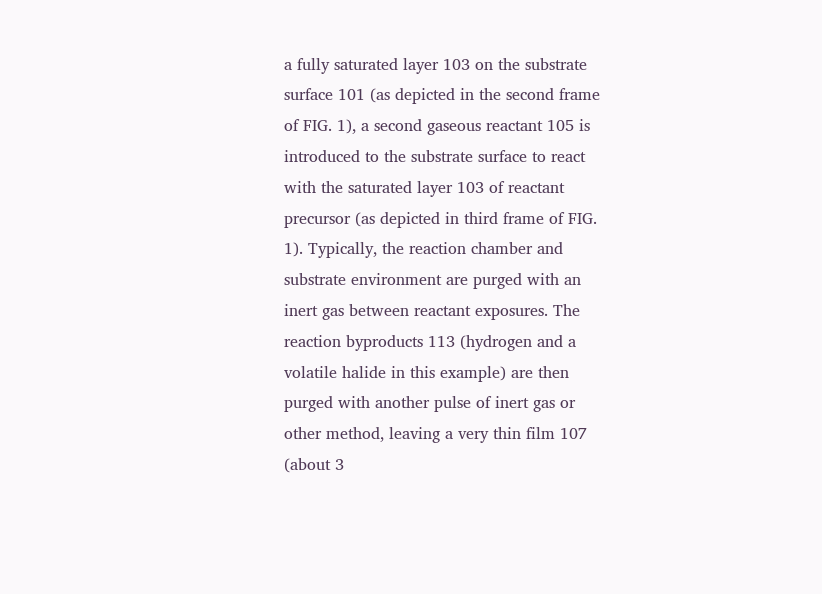a fully saturated layer 103 on the substrate surface 101 (as depicted in the second frame of FIG. 1), a second gaseous reactant 105 is introduced to the substrate surface to react with the saturated layer 103 of reactant precursor (as depicted in third frame of FIG. 1). Typically, the reaction chamber and substrate environment are purged with an inert gas between reactant exposures. The reaction byproducts 113 (hydrogen and a volatile halide in this example) are then purged with another pulse of inert gas or other method, leaving a very thin film 107 (about 3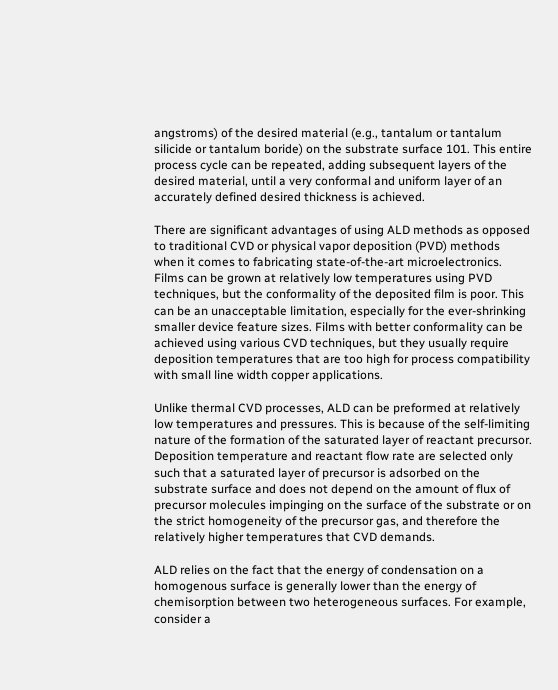angstroms) of the desired material (e.g., tantalum or tantalum silicide or tantalum boride) on the substrate surface 101. This entire process cycle can be repeated, adding subsequent layers of the desired material, until a very conformal and uniform layer of an accurately defined desired thickness is achieved.

There are significant advantages of using ALD methods as opposed to traditional CVD or physical vapor deposition (PVD) methods when it comes to fabricating state-of-the-art microelectronics. Films can be grown at relatively low temperatures using PVD techniques, but the conformality of the deposited film is poor. This can be an unacceptable limitation, especially for the ever-shrinking smaller device feature sizes. Films with better conformality can be achieved using various CVD techniques, but they usually require deposition temperatures that are too high for process compatibility with small line width copper applications.

Unlike thermal CVD processes, ALD can be preformed at relatively low temperatures and pressures. This is because of the self-limiting nature of the formation of the saturated layer of reactant precursor. Deposition temperature and reactant flow rate are selected only such that a saturated layer of precursor is adsorbed on the substrate surface and does not depend on the amount of flux of precursor molecules impinging on the surface of the substrate or on the strict homogeneity of the precursor gas, and therefore the relatively higher temperatures that CVD demands.

ALD relies on the fact that the energy of condensation on a homogenous surface is generally lower than the energy of chemisorption between two heterogeneous surfaces. For example, consider a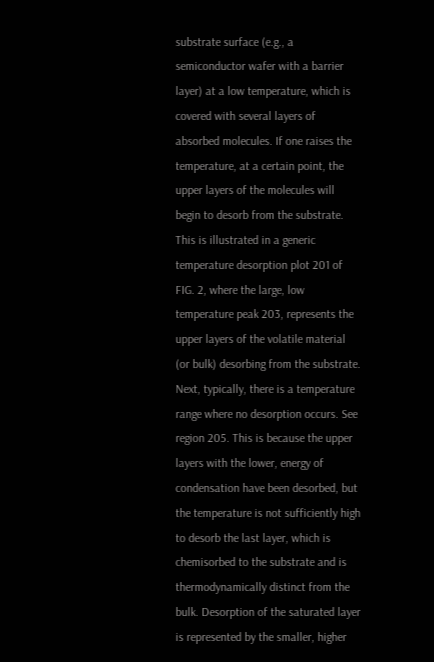substrate surface (e.g., a semiconductor wafer with a barrier layer) at a low temperature, which is covered with several layers of absorbed molecules. If one raises the temperature, at a certain point, the upper layers of the molecules will begin to desorb from the substrate. This is illustrated in a generic temperature desorption plot 201 of FIG. 2, where the large, low temperature peak 203, represents the upper layers of the volatile material (or bulk) desorbing from the substrate. Next, typically, there is a temperature range where no desorption occurs. See region 205. This is because the upper layers with the lower, energy of condensation have been desorbed, but the temperature is not sufficiently high to desorb the last layer, which is chemisorbed to the substrate and is thermodynamically distinct from the bulk. Desorption of the saturated layer is represented by the smaller, higher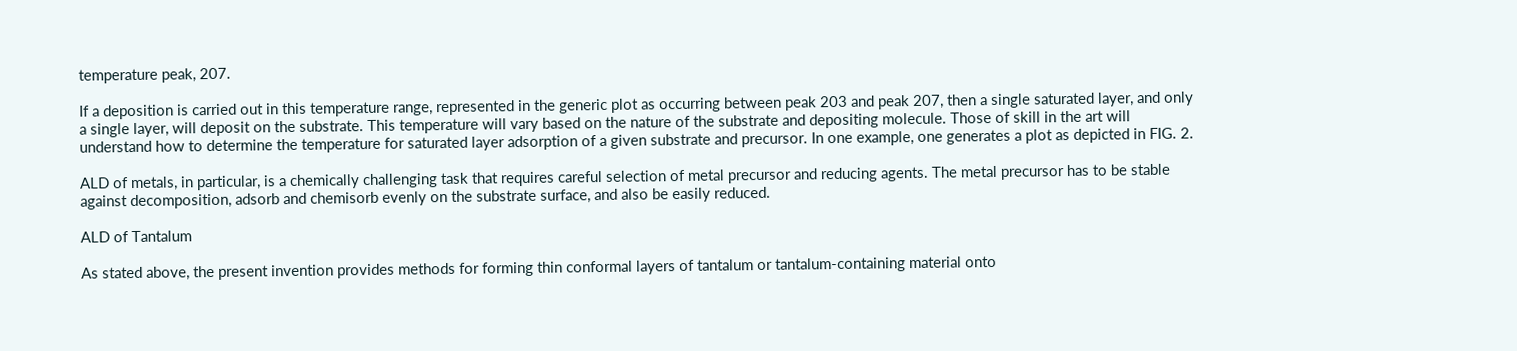temperature peak, 207.

If a deposition is carried out in this temperature range, represented in the generic plot as occurring between peak 203 and peak 207, then a single saturated layer, and only a single layer, will deposit on the substrate. This temperature will vary based on the nature of the substrate and depositing molecule. Those of skill in the art will understand how to determine the temperature for saturated layer adsorption of a given substrate and precursor. In one example, one generates a plot as depicted in FIG. 2.

ALD of metals, in particular, is a chemically challenging task that requires careful selection of metal precursor and reducing agents. The metal precursor has to be stable against decomposition, adsorb and chemisorb evenly on the substrate surface, and also be easily reduced.

ALD of Tantalum

As stated above, the present invention provides methods for forming thin conformal layers of tantalum or tantalum-containing material onto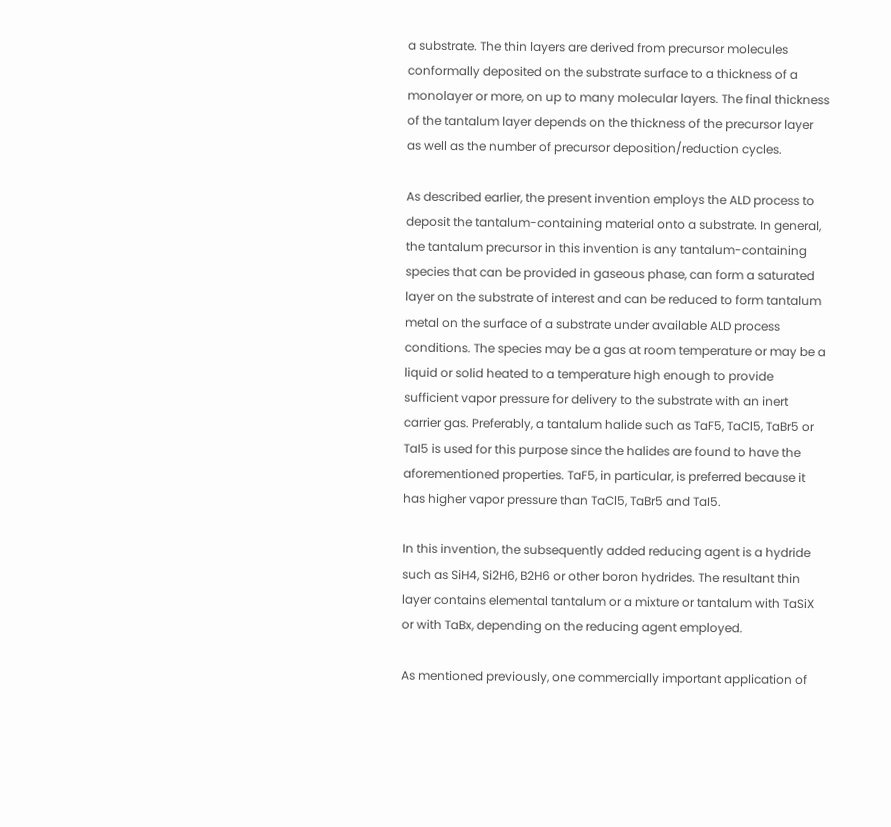a substrate. The thin layers are derived from precursor molecules conformally deposited on the substrate surface to a thickness of a monolayer or more, on up to many molecular layers. The final thickness of the tantalum layer depends on the thickness of the precursor layer as well as the number of precursor deposition/reduction cycles.

As described earlier, the present invention employs the ALD process to deposit the tantalum-containing material onto a substrate. In general, the tantalum precursor in this invention is any tantalum-containing species that can be provided in gaseous phase, can form a saturated layer on the substrate of interest and can be reduced to form tantalum metal on the surface of a substrate under available ALD process conditions. The species may be a gas at room temperature or may be a liquid or solid heated to a temperature high enough to provide sufficient vapor pressure for delivery to the substrate with an inert carrier gas. Preferably, a tantalum halide such as TaF5, TaCl5, TaBr5 or TaI5 is used for this purpose since the halides are found to have the aforementioned properties. TaF5, in particular, is preferred because it has higher vapor pressure than TaCl5, TaBr5 and TaI5.

In this invention, the subsequently added reducing agent is a hydride such as SiH4, Si2H6, B2H6 or other boron hydrides. The resultant thin layer contains elemental tantalum or a mixture or tantalum with TaSiX or with TaBx, depending on the reducing agent employed.

As mentioned previously, one commercially important application of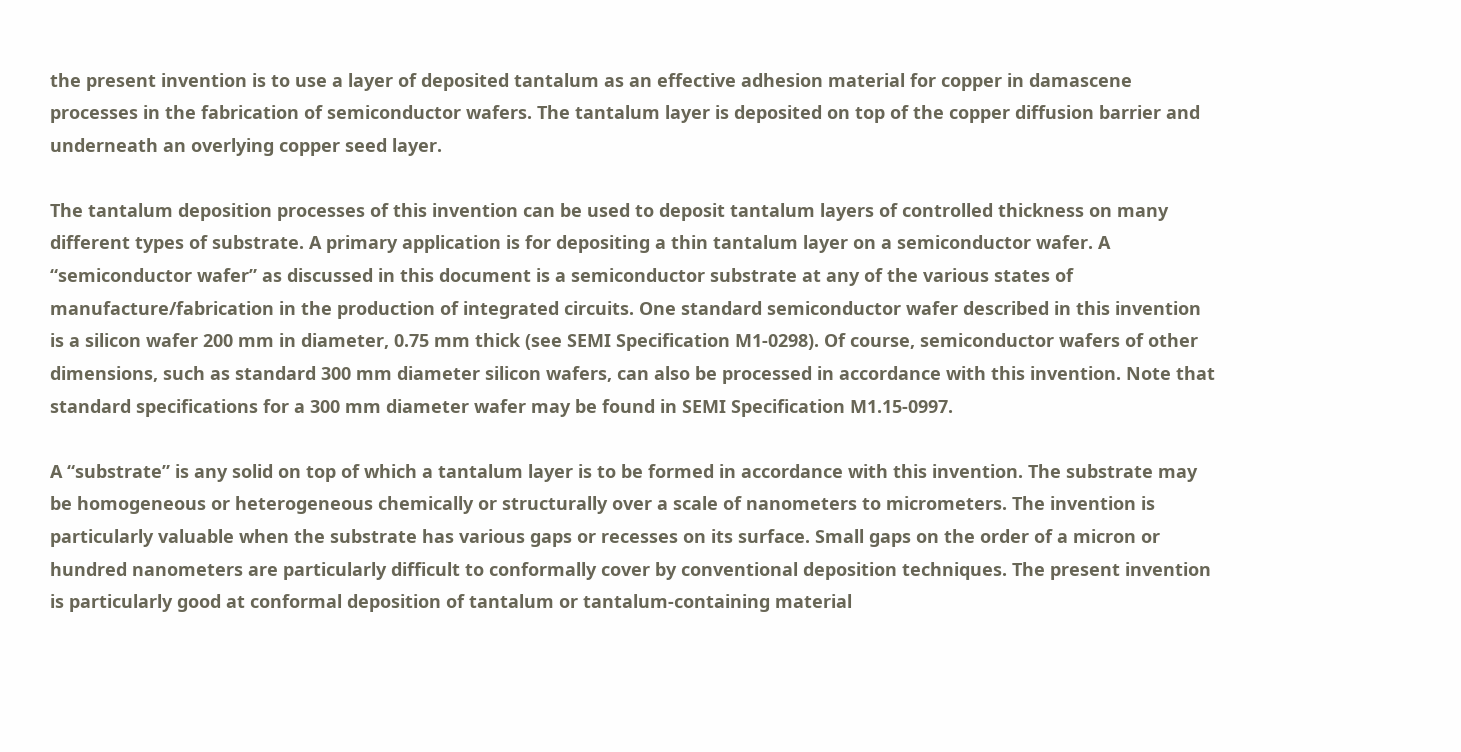the present invention is to use a layer of deposited tantalum as an effective adhesion material for copper in damascene processes in the fabrication of semiconductor wafers. The tantalum layer is deposited on top of the copper diffusion barrier and underneath an overlying copper seed layer.

The tantalum deposition processes of this invention can be used to deposit tantalum layers of controlled thickness on many different types of substrate. A primary application is for depositing a thin tantalum layer on a semiconductor wafer. A “semiconductor wafer” as discussed in this document is a semiconductor substrate at any of the various states of manufacture/fabrication in the production of integrated circuits. One standard semiconductor wafer described in this invention is a silicon wafer 200 mm in diameter, 0.75 mm thick (see SEMI Specification M1-0298). Of course, semiconductor wafers of other dimensions, such as standard 300 mm diameter silicon wafers, can also be processed in accordance with this invention. Note that standard specifications for a 300 mm diameter wafer may be found in SEMI Specification M1.15-0997.

A “substrate” is any solid on top of which a tantalum layer is to be formed in accordance with this invention. The substrate may be homogeneous or heterogeneous chemically or structurally over a scale of nanometers to micrometers. The invention is particularly valuable when the substrate has various gaps or recesses on its surface. Small gaps on the order of a micron or hundred nanometers are particularly difficult to conformally cover by conventional deposition techniques. The present invention is particularly good at conformal deposition of tantalum or tantalum-containing material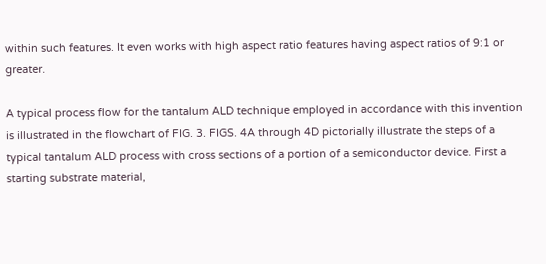within such features. It even works with high aspect ratio features having aspect ratios of 9:1 or greater.

A typical process flow for the tantalum ALD technique employed in accordance with this invention is illustrated in the flowchart of FIG. 3. FIGS. 4A through 4D pictorially illustrate the steps of a typical tantalum ALD process with cross sections of a portion of a semiconductor device. First a starting substrate material,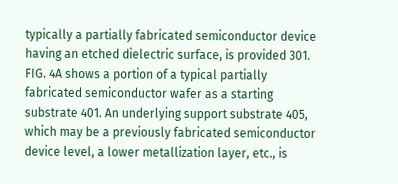typically a partially fabricated semiconductor device having an etched dielectric surface, is provided 301. FIG. 4A shows a portion of a typical partially fabricated semiconductor wafer as a starting substrate 401. An underlying support substrate 405, which may be a previously fabricated semiconductor device level, a lower metallization layer, etc., is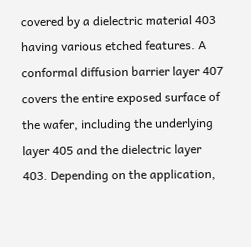covered by a dielectric material 403 having various etched features. A conformal diffusion barrier layer 407 covers the entire exposed surface of the wafer, including the underlying layer 405 and the dielectric layer 403. Depending on the application,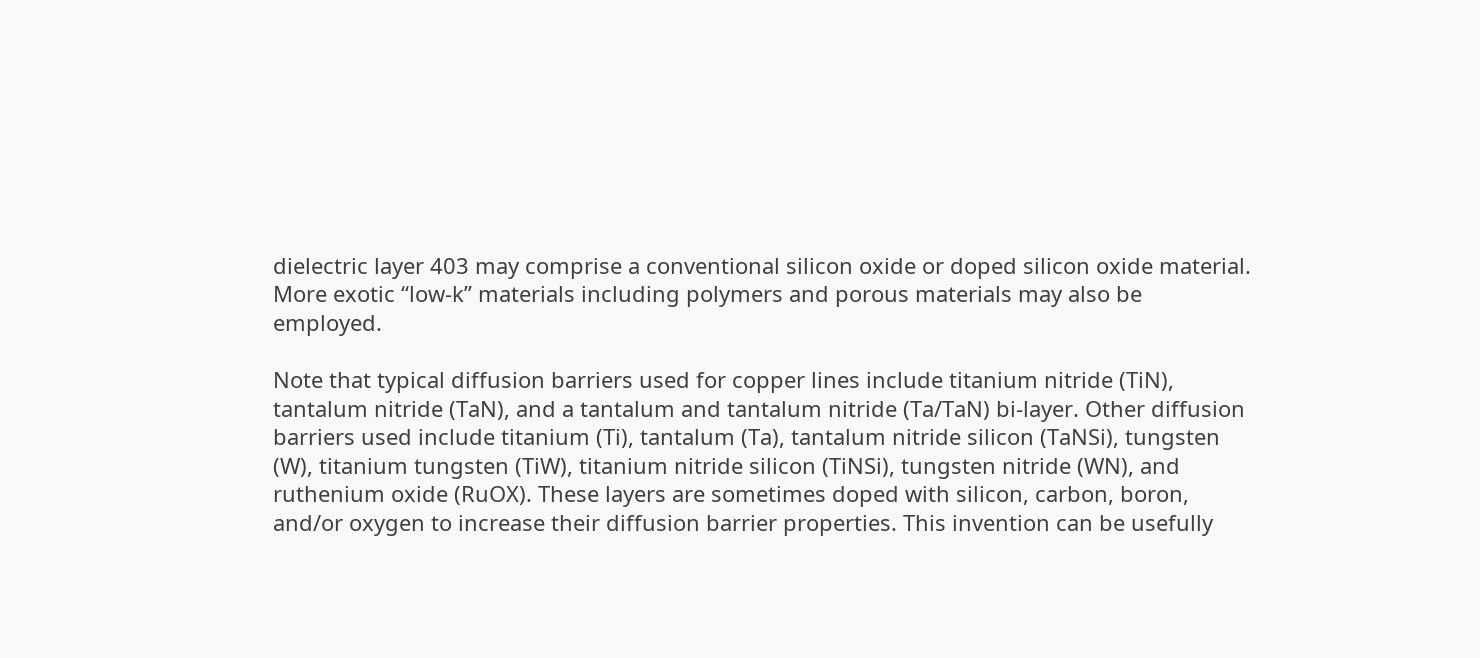dielectric layer 403 may comprise a conventional silicon oxide or doped silicon oxide material. More exotic “low-k” materials including polymers and porous materials may also be employed.

Note that typical diffusion barriers used for copper lines include titanium nitride (TiN), tantalum nitride (TaN), and a tantalum and tantalum nitride (Ta/TaN) bi-layer. Other diffusion barriers used include titanium (Ti), tantalum (Ta), tantalum nitride silicon (TaNSi), tungsten (W), titanium tungsten (TiW), titanium nitride silicon (TiNSi), tungsten nitride (WN), and ruthenium oxide (RuOX). These layers are sometimes doped with silicon, carbon, boron, and/or oxygen to increase their diffusion barrier properties. This invention can be usefully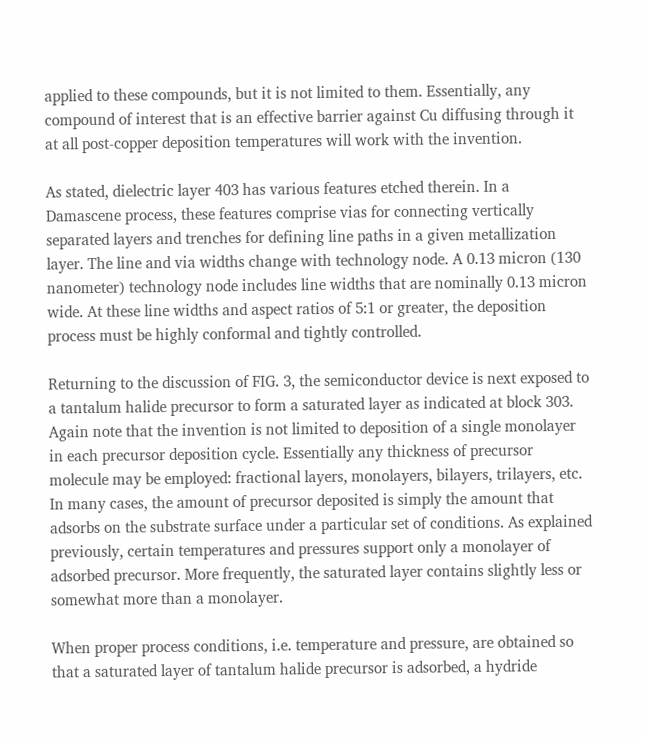applied to these compounds, but it is not limited to them. Essentially, any compound of interest that is an effective barrier against Cu diffusing through it at all post-copper deposition temperatures will work with the invention.

As stated, dielectric layer 403 has various features etched therein. In a Damascene process, these features comprise vias for connecting vertically separated layers and trenches for defining line paths in a given metallization layer. The line and via widths change with technology node. A 0.13 micron (130 nanometer) technology node includes line widths that are nominally 0.13 micron wide. At these line widths and aspect ratios of 5:1 or greater, the deposition process must be highly conformal and tightly controlled.

Returning to the discussion of FIG. 3, the semiconductor device is next exposed to a tantalum halide precursor to form a saturated layer as indicated at block 303. Again note that the invention is not limited to deposition of a single monolayer in each precursor deposition cycle. Essentially any thickness of precursor molecule may be employed: fractional layers, monolayers, bilayers, trilayers, etc. In many cases, the amount of precursor deposited is simply the amount that adsorbs on the substrate surface under a particular set of conditions. As explained previously, certain temperatures and pressures support only a monolayer of adsorbed precursor. More frequently, the saturated layer contains slightly less or somewhat more than a monolayer.

When proper process conditions, i.e. temperature and pressure, are obtained so that a saturated layer of tantalum halide precursor is adsorbed, a hydride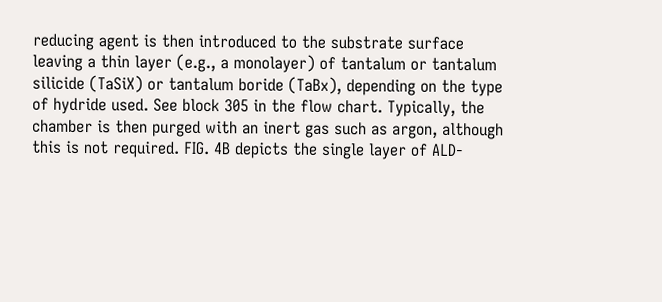reducing agent is then introduced to the substrate surface leaving a thin layer (e.g., a monolayer) of tantalum or tantalum silicide (TaSiX) or tantalum boride (TaBx), depending on the type of hydride used. See block 305 in the flow chart. Typically, the chamber is then purged with an inert gas such as argon, although this is not required. FIG. 4B depicts the single layer of ALD-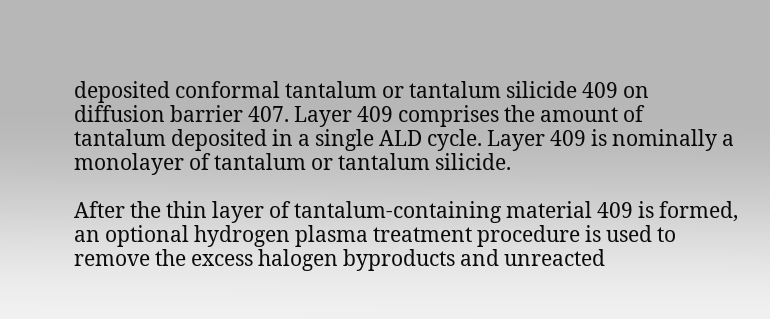deposited conformal tantalum or tantalum silicide 409 on diffusion barrier 407. Layer 409 comprises the amount of tantalum deposited in a single ALD cycle. Layer 409 is nominally a monolayer of tantalum or tantalum silicide.

After the thin layer of tantalum-containing material 409 is formed, an optional hydrogen plasma treatment procedure is used to remove the excess halogen byproducts and unreacted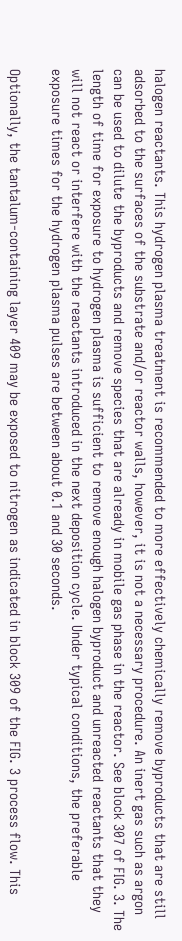halogen reactants. This hydrogen plasma treatment is recommended to more effectively chemically remove byproducts that are still adsorbed to the surfaces of the substrate and/or reactor walls, however, it is not a necessary procedure. An inert gas such as argon can be used to dilute the byproducts and remove species that are already in mobile gas phase in the reactor. See block 307 of FIG. 3. The length of time for exposure to hydrogen plasma is sufficient to remove enough halogen byproduct and unreacted reactants that they will not react or interfere with the reactants introduced in the next deposition cycle. Under typical conditions, the preferable exposure times for the hydrogen plasma pulses are between about 0.1 and 30 seconds.

Optionally, the tantalum-containing layer 409 may be exposed to nitrogen as indicated in block 309 of the FIG. 3 process flow. This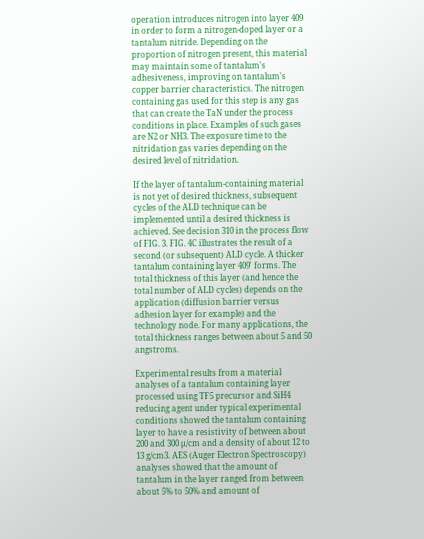operation introduces nitrogen into layer 409 in order to form a nitrogen-doped layer or a tantalum nitride. Depending on the proportion of nitrogen present, this material may maintain some of tantalum's adhesiveness, improving on tantalum's copper barrier characteristics. The nitrogen containing gas used for this step is any gas that can create the TaN under the process conditions in place. Examples of such gases are N2 or NH3. The exposure time to the nitridation gas varies depending on the desired level of nitridation.

If the layer of tantalum-containing material is not yet of desired thickness, subsequent cycles of the ALD technique can be implemented until a desired thickness is achieved. See decision 310 in the process flow of FIG. 3. FIG. 4C illustrates the result of a second (or subsequent) ALD cycle. A thicker tantalum containing layer 409′ forms. The total thickness of this layer (and hence the total number of ALD cycles) depends on the application (diffusion barrier versus adhesion layer for example) and the technology node. For many applications, the total thickness ranges between about 5 and 50 angstroms.

Experimental results from a material analyses of a tantalum containing layer processed using TF5 precursor and SiH4 reducing agent under typical experimental conditions showed the tantalum containing layer to have a resistivity of between about 200 and 300 μ/cm and a density of about 12 to 13 g/cm3. AES (Auger Electron Spectroscopy) analyses showed that the amount of tantalum in the layer ranged from between about 5% to 50% and amount of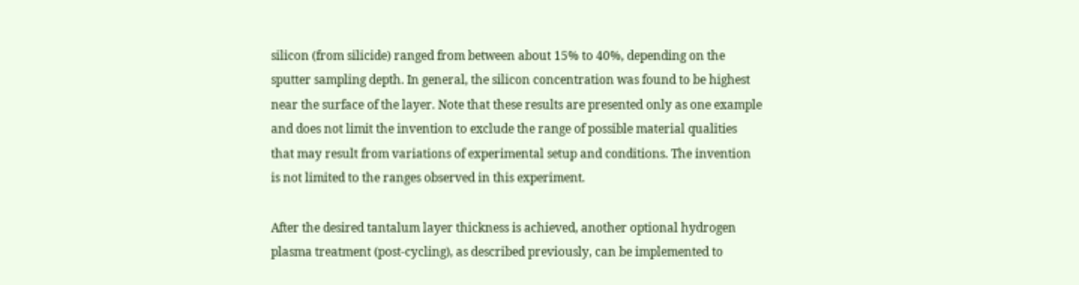silicon (from silicide) ranged from between about 15% to 40%, depending on the sputter sampling depth. In general, the silicon concentration was found to be highest near the surface of the layer. Note that these results are presented only as one example and does not limit the invention to exclude the range of possible material qualities that may result from variations of experimental setup and conditions. The invention is not limited to the ranges observed in this experiment.

After the desired tantalum layer thickness is achieved, another optional hydrogen plasma treatment (post-cycling), as described previously, can be implemented to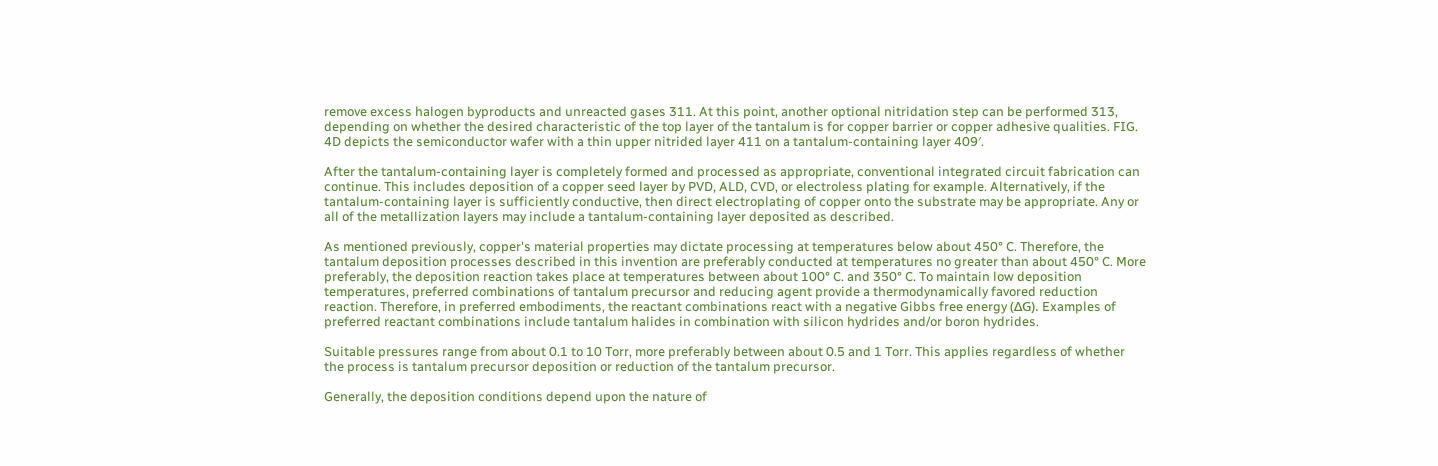remove excess halogen byproducts and unreacted gases 311. At this point, another optional nitridation step can be performed 313, depending on whether the desired characteristic of the top layer of the tantalum is for copper barrier or copper adhesive qualities. FIG. 4D depicts the semiconductor wafer with a thin upper nitrided layer 411 on a tantalum-containing layer 409′.

After the tantalum-containing layer is completely formed and processed as appropriate, conventional integrated circuit fabrication can continue. This includes deposition of a copper seed layer by PVD, ALD, CVD, or electroless plating for example. Alternatively, if the tantalum-containing layer is sufficiently conductive, then direct electroplating of copper onto the substrate may be appropriate. Any or all of the metallization layers may include a tantalum-containing layer deposited as described.

As mentioned previously, copper's material properties may dictate processing at temperatures below about 450° C. Therefore, the tantalum deposition processes described in this invention are preferably conducted at temperatures no greater than about 450° C. More preferably, the deposition reaction takes place at temperatures between about 100° C. and 350° C. To maintain low deposition temperatures, preferred combinations of tantalum precursor and reducing agent provide a thermodynamically favored reduction reaction. Therefore, in preferred embodiments, the reactant combinations react with a negative Gibbs free energy (ΔG). Examples of preferred reactant combinations include tantalum halides in combination with silicon hydrides and/or boron hydrides.

Suitable pressures range from about 0.1 to 10 Torr, more preferably between about 0.5 and 1 Torr. This applies regardless of whether the process is tantalum precursor deposition or reduction of the tantalum precursor.

Generally, the deposition conditions depend upon the nature of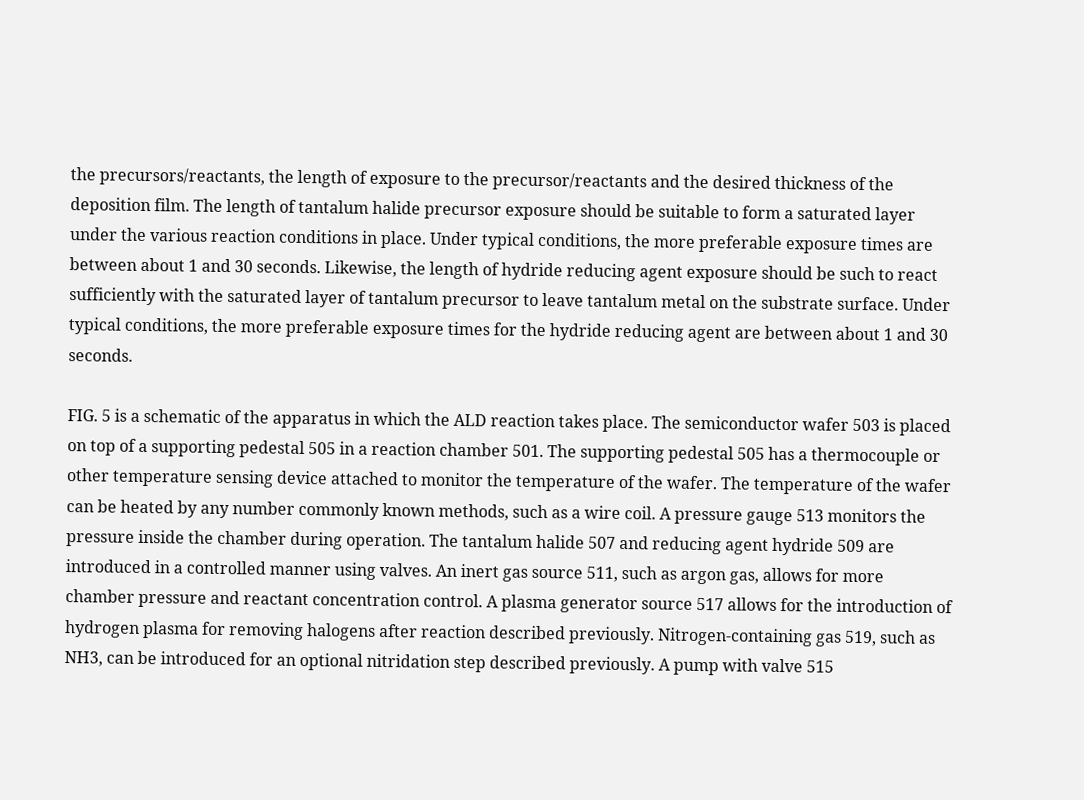the precursors/reactants, the length of exposure to the precursor/reactants and the desired thickness of the deposition film. The length of tantalum halide precursor exposure should be suitable to form a saturated layer under the various reaction conditions in place. Under typical conditions, the more preferable exposure times are between about 1 and 30 seconds. Likewise, the length of hydride reducing agent exposure should be such to react sufficiently with the saturated layer of tantalum precursor to leave tantalum metal on the substrate surface. Under typical conditions, the more preferable exposure times for the hydride reducing agent are between about 1 and 30 seconds.

FIG. 5 is a schematic of the apparatus in which the ALD reaction takes place. The semiconductor wafer 503 is placed on top of a supporting pedestal 505 in a reaction chamber 501. The supporting pedestal 505 has a thermocouple or other temperature sensing device attached to monitor the temperature of the wafer. The temperature of the wafer can be heated by any number commonly known methods, such as a wire coil. A pressure gauge 513 monitors the pressure inside the chamber during operation. The tantalum halide 507 and reducing agent hydride 509 are introduced in a controlled manner using valves. An inert gas source 511, such as argon gas, allows for more chamber pressure and reactant concentration control. A plasma generator source 517 allows for the introduction of hydrogen plasma for removing halogens after reaction described previously. Nitrogen-containing gas 519, such as NH3, can be introduced for an optional nitridation step described previously. A pump with valve 515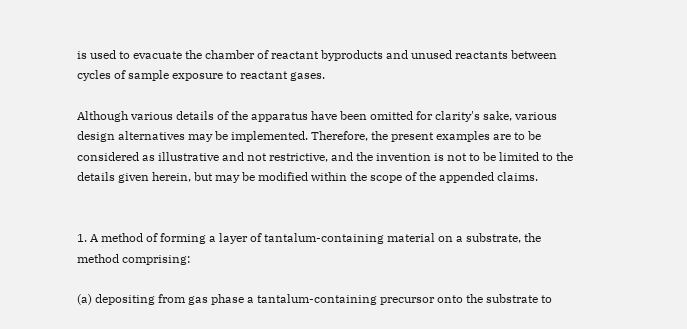is used to evacuate the chamber of reactant byproducts and unused reactants between cycles of sample exposure to reactant gases.

Although various details of the apparatus have been omitted for clarity's sake, various design alternatives may be implemented. Therefore, the present examples are to be considered as illustrative and not restrictive, and the invention is not to be limited to the details given herein, but may be modified within the scope of the appended claims.


1. A method of forming a layer of tantalum-containing material on a substrate, the method comprising:

(a) depositing from gas phase a tantalum-containing precursor onto the substrate to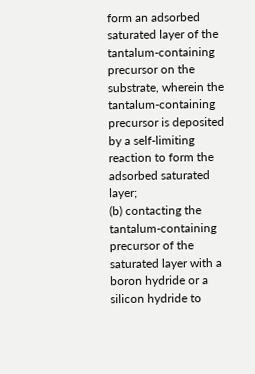form an adsorbed saturated layer of the tantalum-containing precursor on the substrate, wherein the tantalum-containing precursor is deposited by a self-limiting reaction to form the adsorbed saturated layer;
(b) contacting the tantalum-containing precursor of the saturated layer with a boron hydride or a silicon hydride to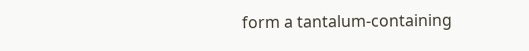form a tantalum-containing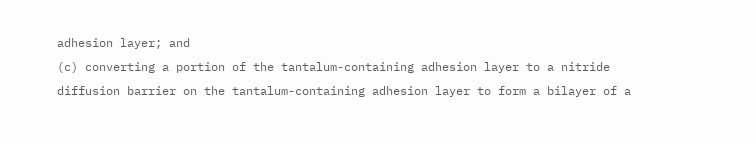adhesion layer; and
(c) converting a portion of the tantalum-containing adhesion layer to a nitride diffusion barrier on the tantalum-containing adhesion layer to form a bilayer of a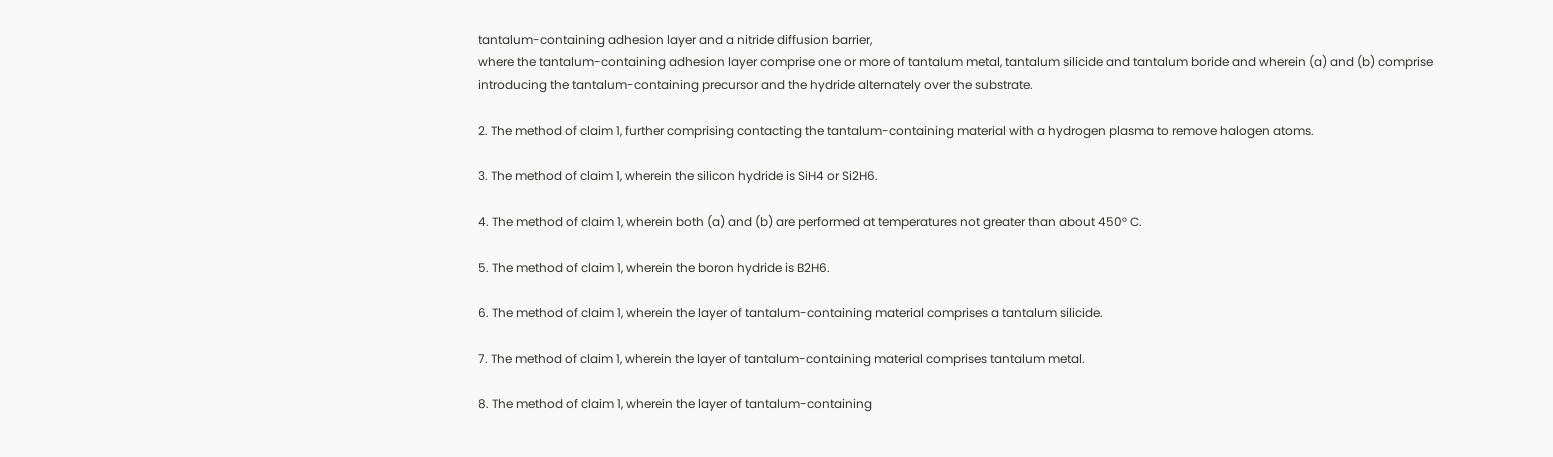tantalum-containing adhesion layer and a nitride diffusion barrier,
where the tantalum-containing adhesion layer comprise one or more of tantalum metal, tantalum silicide and tantalum boride and wherein (a) and (b) comprise introducing the tantalum-containing precursor and the hydride alternately over the substrate.

2. The method of claim 1, further comprising contacting the tantalum-containing material with a hydrogen plasma to remove halogen atoms.

3. The method of claim 1, wherein the silicon hydride is SiH4 or Si2H6.

4. The method of claim 1, wherein both (a) and (b) are performed at temperatures not greater than about 450° C.

5. The method of claim 1, wherein the boron hydride is B2H6.

6. The method of claim 1, wherein the layer of tantalum-containing material comprises a tantalum silicide.

7. The method of claim 1, wherein the layer of tantalum-containing material comprises tantalum metal.

8. The method of claim 1, wherein the layer of tantalum-containing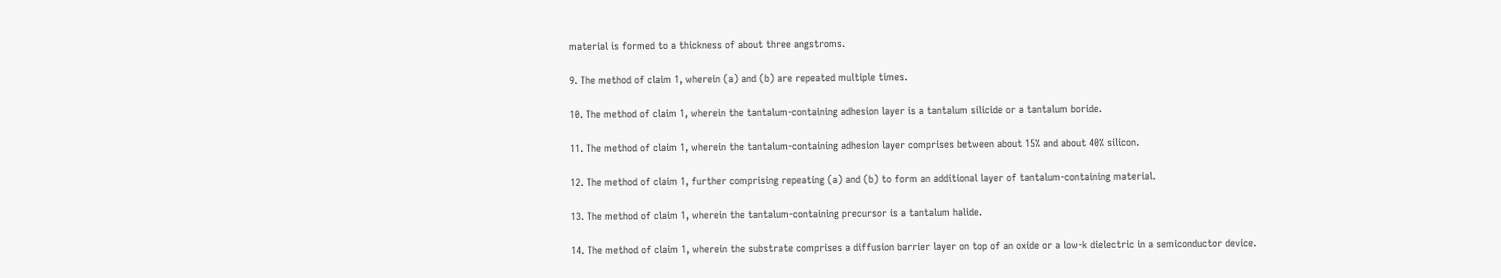material is formed to a thickness of about three angstroms.

9. The method of claim 1, wherein (a) and (b) are repeated multiple times.

10. The method of claim 1, wherein the tantalum-containing adhesion layer is a tantalum silicide or a tantalum boride.

11. The method of claim 1, wherein the tantalum-containing adhesion layer comprises between about 15% and about 40% silicon.

12. The method of claim 1, further comprising repeating (a) and (b) to form an additional layer of tantalum-containing material.

13. The method of claim 1, wherein the tantalum-containing precursor is a tantalum halide.

14. The method of claim 1, wherein the substrate comprises a diffusion barrier layer on top of an oxide or a low-k dielectric in a semiconductor device.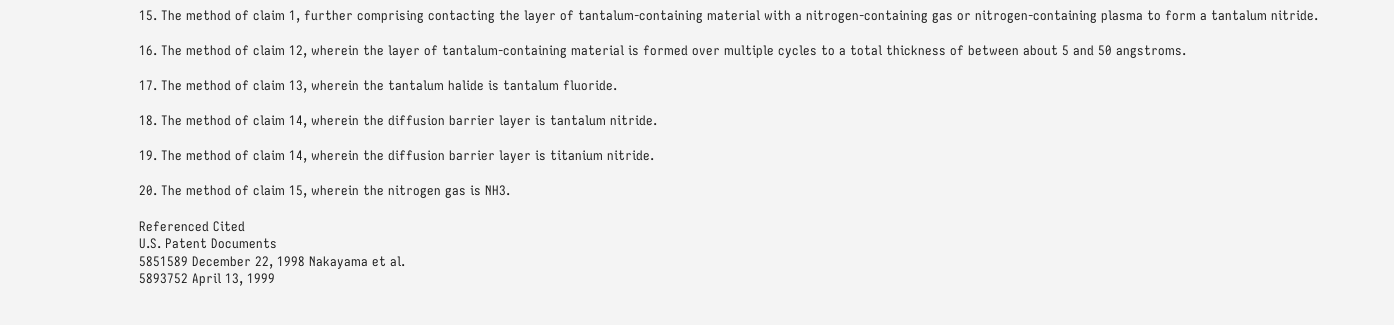15. The method of claim 1, further comprising contacting the layer of tantalum-containing material with a nitrogen-containing gas or nitrogen-containing plasma to form a tantalum nitride.

16. The method of claim 12, wherein the layer of tantalum-containing material is formed over multiple cycles to a total thickness of between about 5 and 50 angstroms.

17. The method of claim 13, wherein the tantalum halide is tantalum fluoride.

18. The method of claim 14, wherein the diffusion barrier layer is tantalum nitride.

19. The method of claim 14, wherein the diffusion barrier layer is titanium nitride.

20. The method of claim 15, wherein the nitrogen gas is NH3.

Referenced Cited
U.S. Patent Documents
5851589 December 22, 1998 Nakayama et al.
5893752 April 13, 1999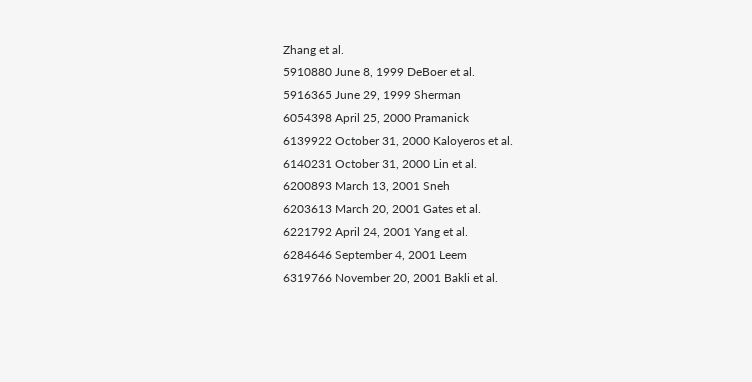Zhang et al.
5910880 June 8, 1999 DeBoer et al.
5916365 June 29, 1999 Sherman
6054398 April 25, 2000 Pramanick
6139922 October 31, 2000 Kaloyeros et al.
6140231 October 31, 2000 Lin et al.
6200893 March 13, 2001 Sneh
6203613 March 20, 2001 Gates et al.
6221792 April 24, 2001 Yang et al.
6284646 September 4, 2001 Leem
6319766 November 20, 2001 Bakli et al.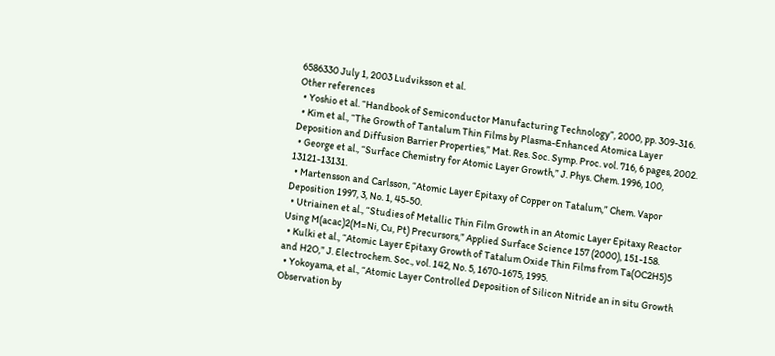6586330 July 1, 2003 Ludviksson et al.
Other references
  • Yoshio et al. “Handbook of Semiconductor Manufacturing Technology”, 2000, pp. 309-316.
  • Kim et al., “The Growth of Tantalum Thin Films by Plasma-Enhanced Atomica Layer Deposition and Diffusion Barrier Properties,” Mat. Res. Soc. Symp. Proc. vol. 716, 6 pages, 2002.
  • George et al., “Surface Chemistry for Atomic Layer Growth,” J. Phys. Chem. 1996, 100, 13121-13131.
  • Martensson and Carlsson, “Atomic Layer Epitaxy of Copper on Tatalum,” Chem. Vapor Deposition 1997, 3, No. 1, 45-50.
  • Utriainen et al., “Studies of Metallic Thin Film Growth in an Atomic Layer Epitaxy Reactor Using M(acac)2(M=Ni, Cu, Pt) Precursors,” Applied Surface Science 157 (2000), 151-158.
  • Kulki et al., “Atomic Layer Epitaxy Growth of Tatalum Oxide Thin Films from Ta(OC2H5)5 and H2O,” J. Electrochem. Soc., vol. 142, No. 5, 1670-1675, 1995.
  • Yokoyama, et al., “Atomic Layer Controlled Deposition of Silicon Nitride an in situ Growth Observation by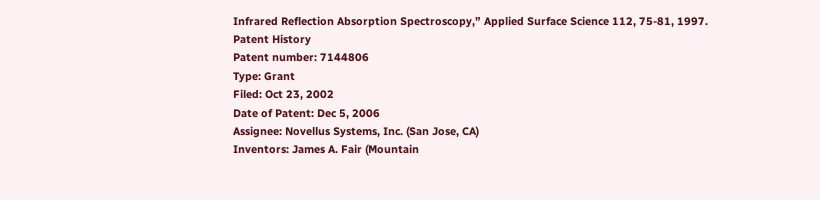Infrared Reflection Absorption Spectroscopy,” Applied Surface Science 112, 75-81, 1997.
Patent History
Patent number: 7144806
Type: Grant
Filed: Oct 23, 2002
Date of Patent: Dec 5, 2006
Assignee: Novellus Systems, Inc. (San Jose, CA)
Inventors: James A. Fair (Mountain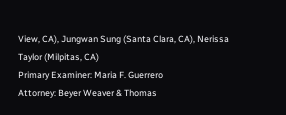View, CA), Jungwan Sung (Santa Clara, CA), Nerissa Taylor (Milpitas, CA)
Primary Examiner: Maria F. Guerrero
Attorney: Beyer Weaver & Thomas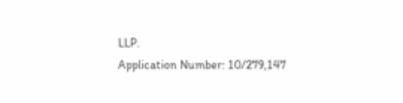LLP.
Application Number: 10/279,147